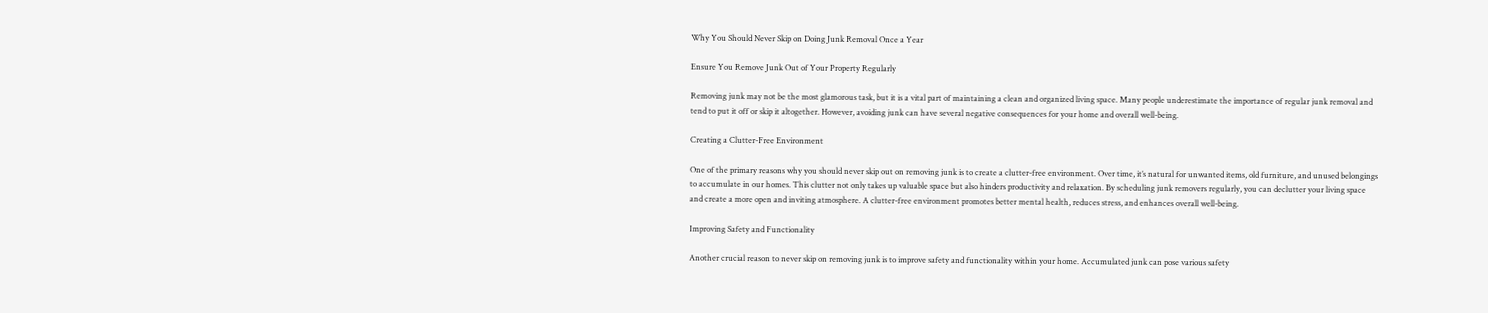Why You Should Never Skip on Doing Junk Removal Once a Year

Ensure You Remove Junk Out of Your Property Regularly

Removing junk may not be the most glamorous task, but it is a vital part of maintaining a clean and organized living space. Many people underestimate the importance of regular junk removal and tend to put it off or skip it altogether. However, avoiding junk can have several negative consequences for your home and overall well-being.

Creating a Clutter-Free Environment

One of the primary reasons why you should never skip out on removing junk is to create a clutter-free environment. Over time, it’s natural for unwanted items, old furniture, and unused belongings to accumulate in our homes. This clutter not only takes up valuable space but also hinders productivity and relaxation. By scheduling junk removers regularly, you can declutter your living space and create a more open and inviting atmosphere. A clutter-free environment promotes better mental health, reduces stress, and enhances overall well-being.

Improving Safety and Functionality

Another crucial reason to never skip on removing junk is to improve safety and functionality within your home. Accumulated junk can pose various safety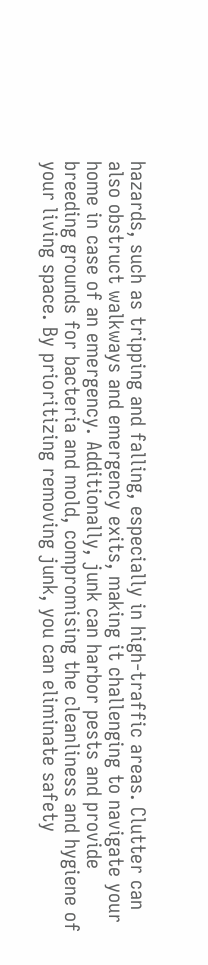hazards, such as tripping and falling, especially in high-traffic areas. Clutter can also obstruct walkways and emergency exits, making it challenging to navigate your home in case of an emergency. Additionally, junk can harbor pests and provide breeding grounds for bacteria and mold, compromising the cleanliness and hygiene of your living space. By prioritizing removing junk, you can eliminate safety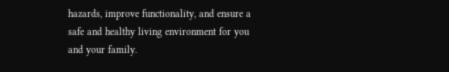hazards, improve functionality, and ensure a safe and healthy living environment for you and your family.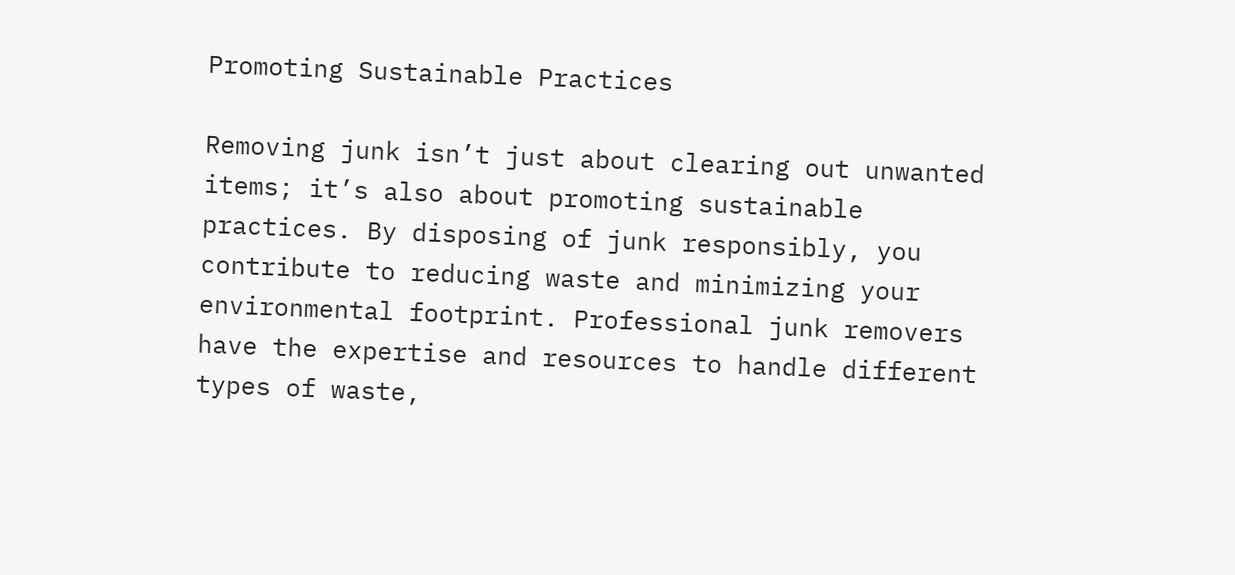Promoting Sustainable Practices

Removing junk isn’t just about clearing out unwanted items; it’s also about promoting sustainable practices. By disposing of junk responsibly, you contribute to reducing waste and minimizing your environmental footprint. Professional junk removers have the expertise and resources to handle different types of waste,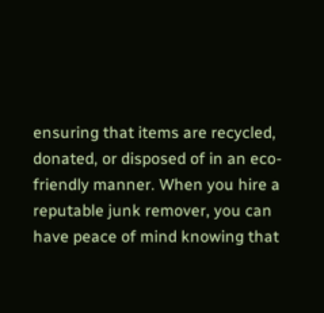ensuring that items are recycled, donated, or disposed of in an eco-friendly manner. When you hire a reputable junk remover, you can have peace of mind knowing that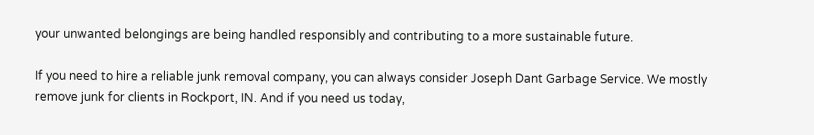your unwanted belongings are being handled responsibly and contributing to a more sustainable future.

If you need to hire a reliable junk removal company, you can always consider Joseph Dant Garbage Service. We mostly remove junk for clients in Rockport, IN. And if you need us today,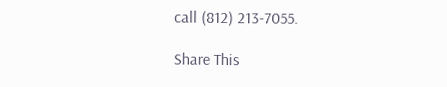call (812) 213-7055.

Share This